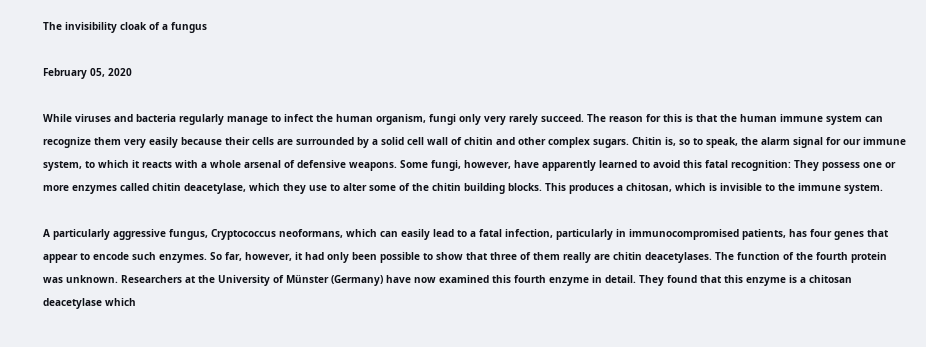The invisibility cloak of a fungus

February 05, 2020

While viruses and bacteria regularly manage to infect the human organism, fungi only very rarely succeed. The reason for this is that the human immune system can recognize them very easily because their cells are surrounded by a solid cell wall of chitin and other complex sugars. Chitin is, so to speak, the alarm signal for our immune system, to which it reacts with a whole arsenal of defensive weapons. Some fungi, however, have apparently learned to avoid this fatal recognition: They possess one or more enzymes called chitin deacetylase, which they use to alter some of the chitin building blocks. This produces a chitosan, which is invisible to the immune system.

A particularly aggressive fungus, Cryptococcus neoformans, which can easily lead to a fatal infection, particularly in immunocompromised patients, has four genes that appear to encode such enzymes. So far, however, it had only been possible to show that three of them really are chitin deacetylases. The function of the fourth protein was unknown. Researchers at the University of Münster (Germany) have now examined this fourth enzyme in detail. They found that this enzyme is a chitosan deacetylase which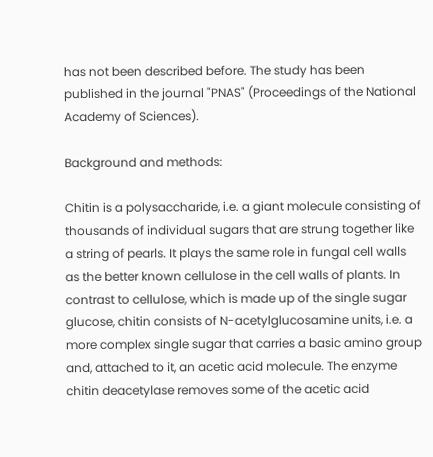has not been described before. The study has been published in the journal "PNAS" (Proceedings of the National Academy of Sciences).

Background and methods:

Chitin is a polysaccharide, i.e. a giant molecule consisting of thousands of individual sugars that are strung together like a string of pearls. It plays the same role in fungal cell walls as the better known cellulose in the cell walls of plants. In contrast to cellulose, which is made up of the single sugar glucose, chitin consists of N-acetylglucosamine units, i.e. a more complex single sugar that carries a basic amino group and, attached to it, an acetic acid molecule. The enzyme chitin deacetylase removes some of the acetic acid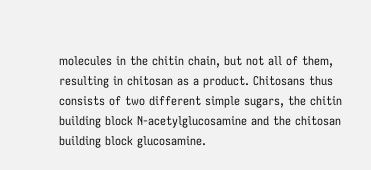molecules in the chitin chain, but not all of them, resulting in chitosan as a product. Chitosans thus consists of two different simple sugars, the chitin building block N-acetylglucosamine and the chitosan building block glucosamine.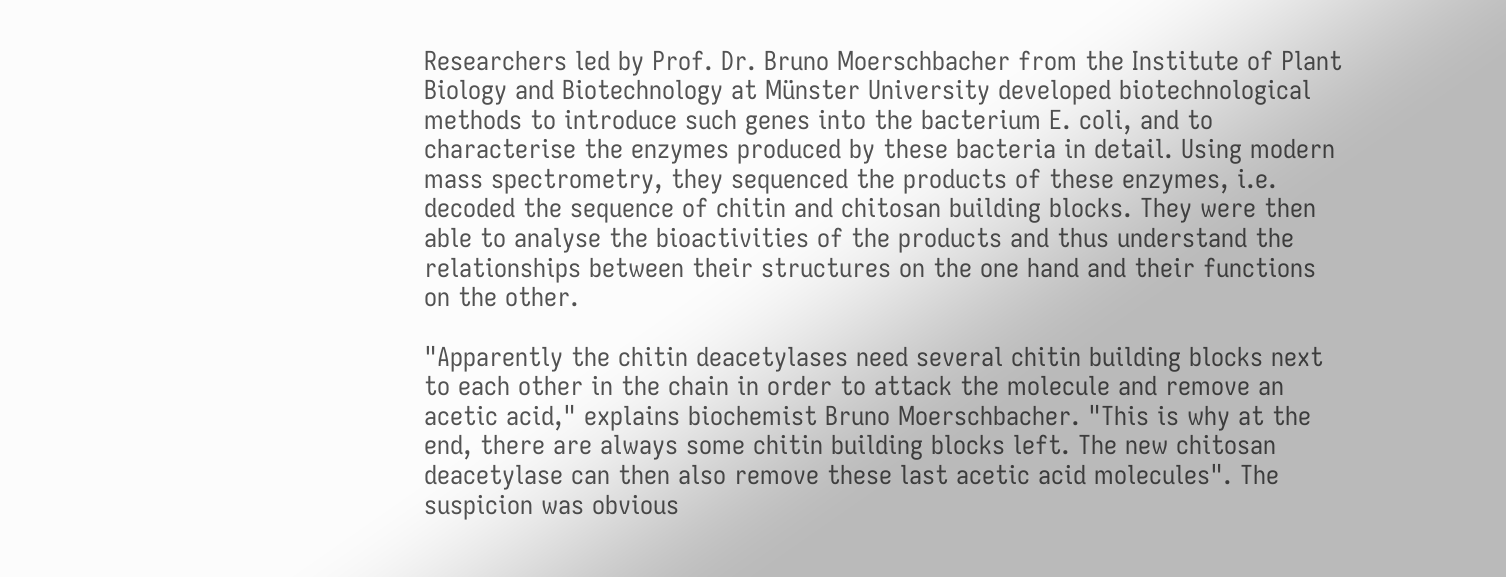Researchers led by Prof. Dr. Bruno Moerschbacher from the Institute of Plant Biology and Biotechnology at Münster University developed biotechnological methods to introduce such genes into the bacterium E. coli, and to characterise the enzymes produced by these bacteria in detail. Using modern mass spectrometry, they sequenced the products of these enzymes, i.e. decoded the sequence of chitin and chitosan building blocks. They were then able to analyse the bioactivities of the products and thus understand the relationships between their structures on the one hand and their functions on the other.

"Apparently the chitin deacetylases need several chitin building blocks next to each other in the chain in order to attack the molecule and remove an acetic acid," explains biochemist Bruno Moerschbacher. "This is why at the end, there are always some chitin building blocks left. The new chitosan deacetylase can then also remove these last acetic acid molecules". The suspicion was obvious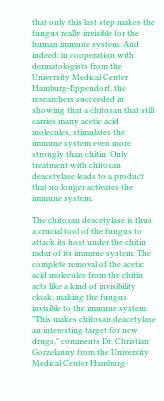that only this last step makes the fungus really invisible for the human immune system. And indeed: in cooperation with dermatologists from the University Medical Center Hamburg-Eppendorf, the researchers succeeded in showing that a chitosan that still carries many acetic acid molecules, stimulates the immune system even more strongly than chitin. Only treatment with chitosan deacetylase leads to a product that no longer activates the immune system.

The chitosan deacetylase is thus a crucial tool of the fungus to attack its host under the chitin radar of its immune system. The complete removal of the acetic acid molecules from the chitin acts like a kind of invisibility cloak, making the fungus invisible to the immune system. "This makes chitosan deacetylase an interesting target for new drugs," comments Dr. Christian Gorzelanny from the University Medical Center Hamburg-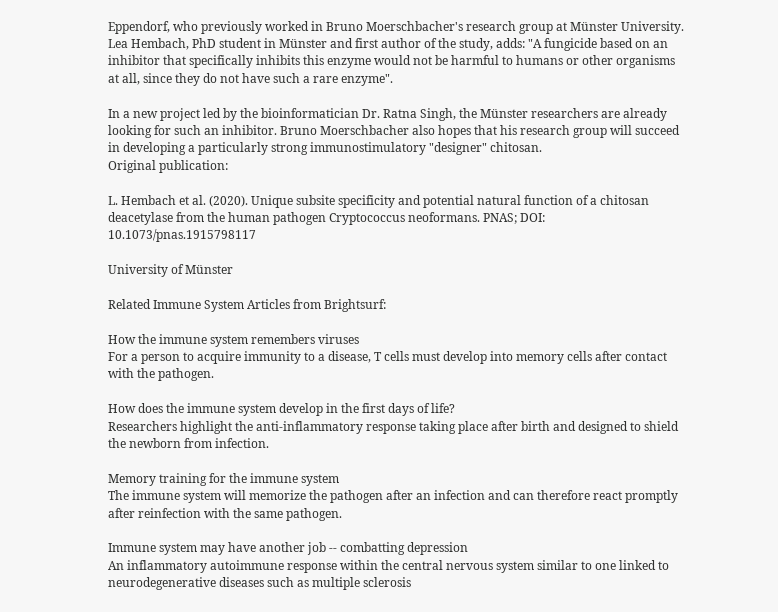Eppendorf, who previously worked in Bruno Moerschbacher's research group at Münster University. Lea Hembach, PhD student in Münster and first author of the study, adds: "A fungicide based on an inhibitor that specifically inhibits this enzyme would not be harmful to humans or other organisms at all, since they do not have such a rare enzyme".

In a new project led by the bioinformatician Dr. Ratna Singh, the Münster researchers are already looking for such an inhibitor. Bruno Moerschbacher also hopes that his research group will succeed in developing a particularly strong immunostimulatory "designer" chitosan.
Original publication:

L. Hembach et al. (2020). Unique subsite specificity and potential natural function of a chitosan deacetylase from the human pathogen Cryptococcus neoformans. PNAS; DOI: 10.1073/pnas.1915798117

University of Münster

Related Immune System Articles from Brightsurf:

How the immune system remembers viruses
For a person to acquire immunity to a disease, T cells must develop into memory cells after contact with the pathogen.

How does the immune system develop in the first days of life?
Researchers highlight the anti-inflammatory response taking place after birth and designed to shield the newborn from infection.

Memory training for the immune system
The immune system will memorize the pathogen after an infection and can therefore react promptly after reinfection with the same pathogen.

Immune system may have another job -- combatting depression
An inflammatory autoimmune response within the central nervous system similar to one linked to neurodegenerative diseases such as multiple sclerosis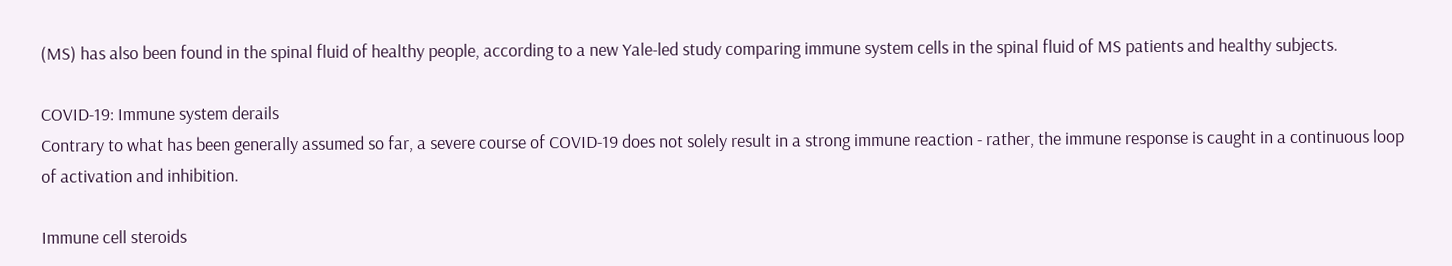(MS) has also been found in the spinal fluid of healthy people, according to a new Yale-led study comparing immune system cells in the spinal fluid of MS patients and healthy subjects.

COVID-19: Immune system derails
Contrary to what has been generally assumed so far, a severe course of COVID-19 does not solely result in a strong immune reaction - rather, the immune response is caught in a continuous loop of activation and inhibition.

Immune cell steroids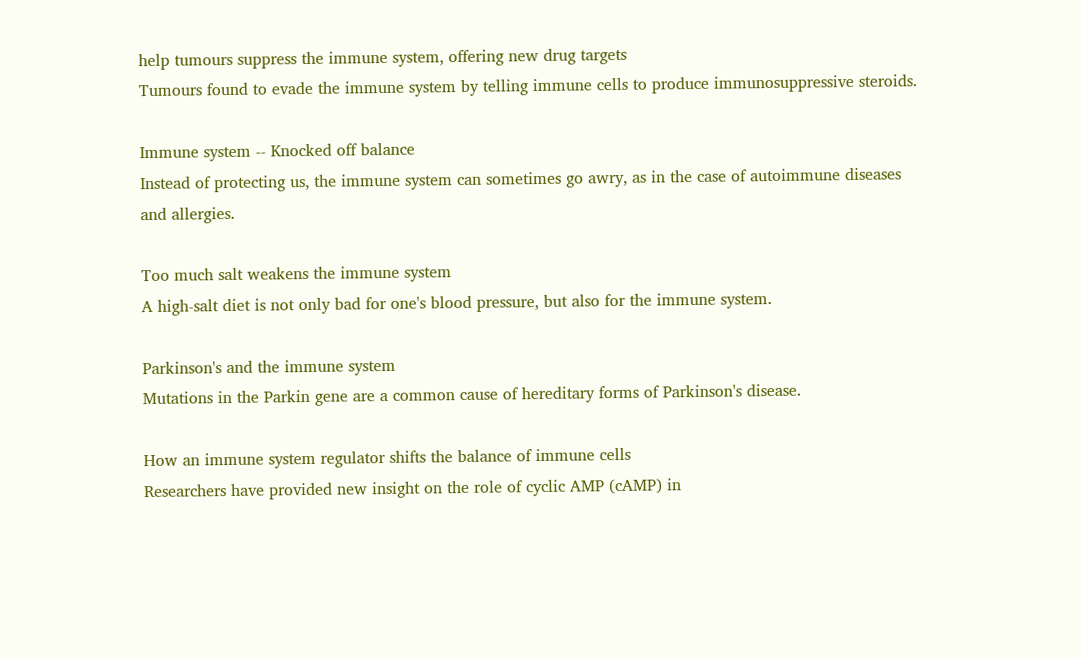help tumours suppress the immune system, offering new drug targets
Tumours found to evade the immune system by telling immune cells to produce immunosuppressive steroids.

Immune system -- Knocked off balance
Instead of protecting us, the immune system can sometimes go awry, as in the case of autoimmune diseases and allergies.

Too much salt weakens the immune system
A high-salt diet is not only bad for one's blood pressure, but also for the immune system.

Parkinson's and the immune system
Mutations in the Parkin gene are a common cause of hereditary forms of Parkinson's disease.

How an immune system regulator shifts the balance of immune cells
Researchers have provided new insight on the role of cyclic AMP (cAMP) in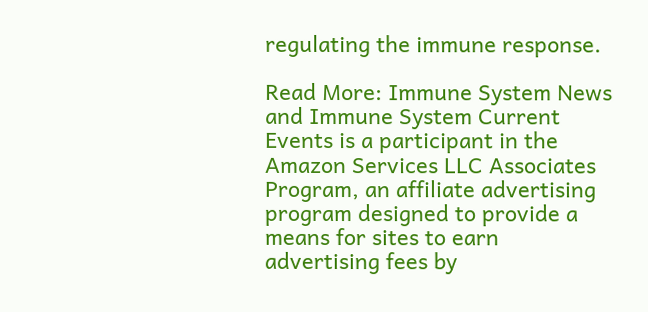regulating the immune response.

Read More: Immune System News and Immune System Current Events is a participant in the Amazon Services LLC Associates Program, an affiliate advertising program designed to provide a means for sites to earn advertising fees by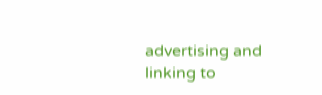advertising and linking to